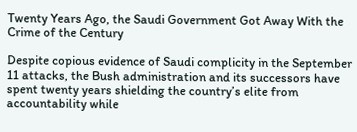Twenty Years Ago, the Saudi Government Got Away With the Crime of the Century

Despite copious evidence of Saudi complicity in the September 11 attacks, the Bush administration and its successors have spent twenty years shielding the country’s elite from accountability while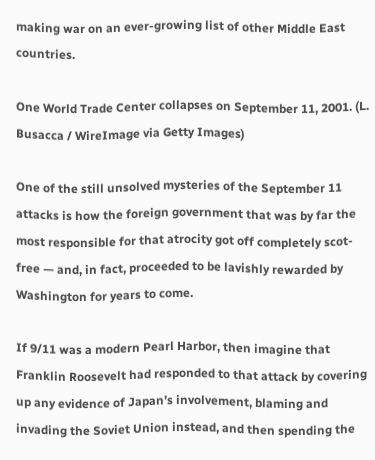making war on an ever-growing list of other Middle East countries.

One World Trade Center collapses on September 11, 2001. (L. Busacca / WireImage via Getty Images)

One of the still unsolved mysteries of the September 11 attacks is how the foreign government that was by far the most responsible for that atrocity got off completely scot-free — and, in fact, proceeded to be lavishly rewarded by Washington for years to come.

If 9/11 was a modern Pearl Harbor, then imagine that Franklin Roosevelt had responded to that attack by covering up any evidence of Japan’s involvement, blaming and invading the Soviet Union instead, and then spending the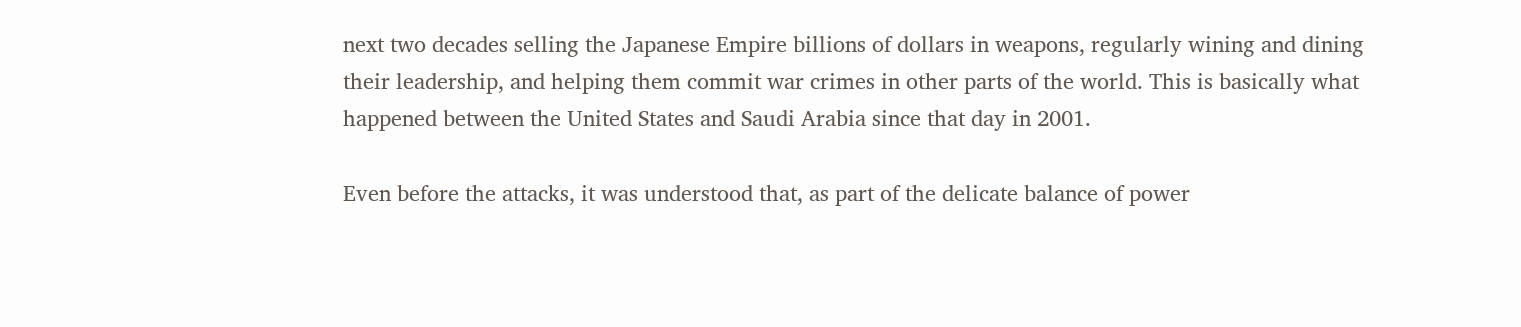next two decades selling the Japanese Empire billions of dollars in weapons, regularly wining and dining their leadership, and helping them commit war crimes in other parts of the world. This is basically what happened between the United States and Saudi Arabia since that day in 2001.

Even before the attacks, it was understood that, as part of the delicate balance of power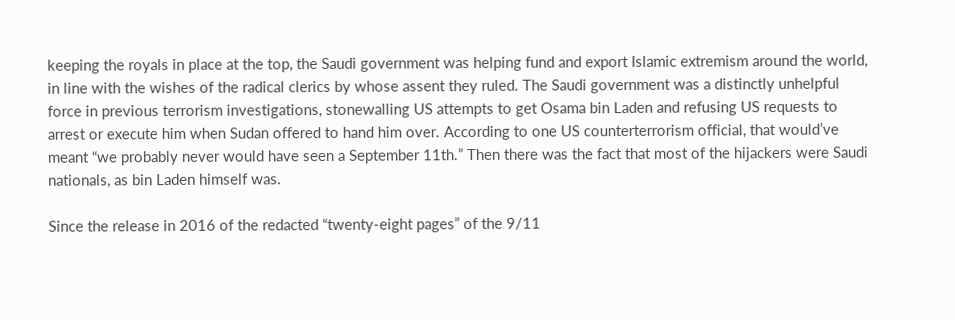keeping the royals in place at the top, the Saudi government was helping fund and export Islamic extremism around the world, in line with the wishes of the radical clerics by whose assent they ruled. The Saudi government was a distinctly unhelpful force in previous terrorism investigations, stonewalling US attempts to get Osama bin Laden and refusing US requests to arrest or execute him when Sudan offered to hand him over. According to one US counterterrorism official, that would’ve meant “we probably never would have seen a September 11th.” Then there was the fact that most of the hijackers were Saudi nationals, as bin Laden himself was.

Since the release in 2016 of the redacted “twenty-eight pages” of the 9/11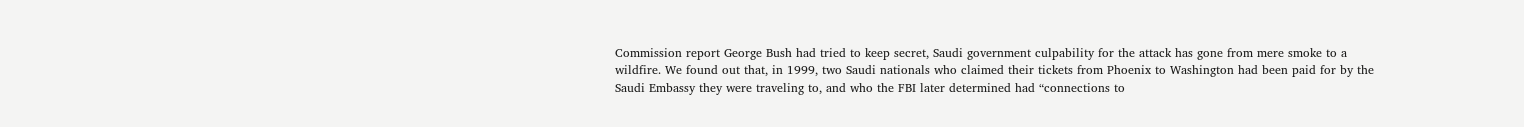Commission report George Bush had tried to keep secret, Saudi government culpability for the attack has gone from mere smoke to a wildfire. We found out that, in 1999, two Saudi nationals who claimed their tickets from Phoenix to Washington had been paid for by the Saudi Embassy they were traveling to, and who the FBI later determined had “connections to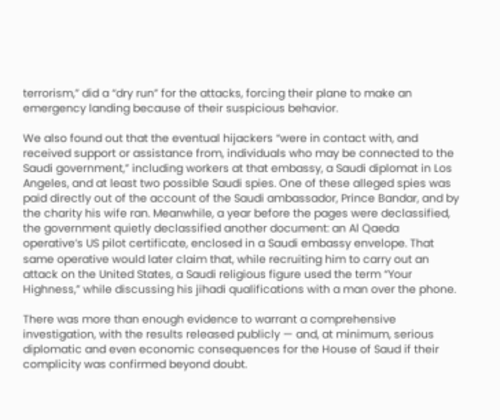terrorism,” did a “dry run” for the attacks, forcing their plane to make an emergency landing because of their suspicious behavior.

We also found out that the eventual hijackers “were in contact with, and received support or assistance from, individuals who may be connected to the Saudi government,” including workers at that embassy, a Saudi diplomat in Los Angeles, and at least two possible Saudi spies. One of these alleged spies was paid directly out of the account of the Saudi ambassador, Prince Bandar, and by the charity his wife ran. Meanwhile, a year before the pages were declassified, the government quietly declassified another document: an Al Qaeda operative’s US pilot certificate, enclosed in a Saudi embassy envelope. That same operative would later claim that, while recruiting him to carry out an attack on the United States, a Saudi religious figure used the term “Your Highness,” while discussing his jihadi qualifications with a man over the phone.

There was more than enough evidence to warrant a comprehensive investigation, with the results released publicly — and, at minimum, serious diplomatic and even economic consequences for the House of Saud if their complicity was confirmed beyond doubt.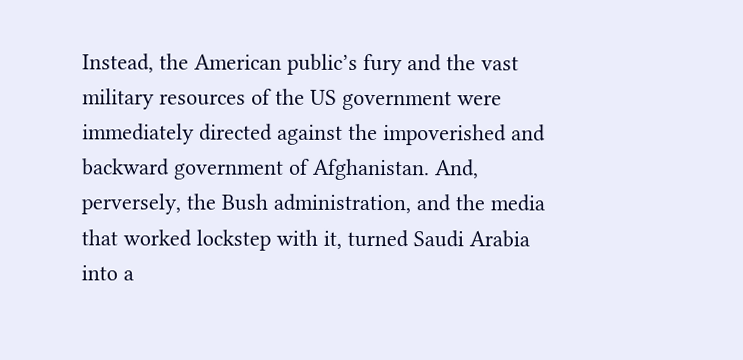Instead, the American public’s fury and the vast military resources of the US government were immediately directed against the impoverished and backward government of Afghanistan. And, perversely, the Bush administration, and the media that worked lockstep with it, turned Saudi Arabia into a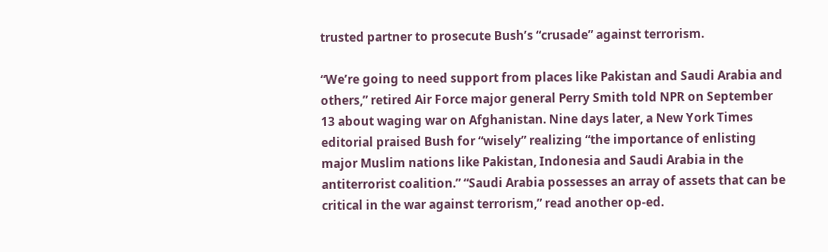trusted partner to prosecute Bush’s “crusade” against terrorism.

“We’re going to need support from places like Pakistan and Saudi Arabia and others,” retired Air Force major general Perry Smith told NPR on September 13 about waging war on Afghanistan. Nine days later, a New York Times editorial praised Bush for “wisely” realizing “the importance of enlisting major Muslim nations like Pakistan, Indonesia and Saudi Arabia in the antiterrorist coalition.” “Saudi Arabia possesses an array of assets that can be critical in the war against terrorism,” read another op-ed.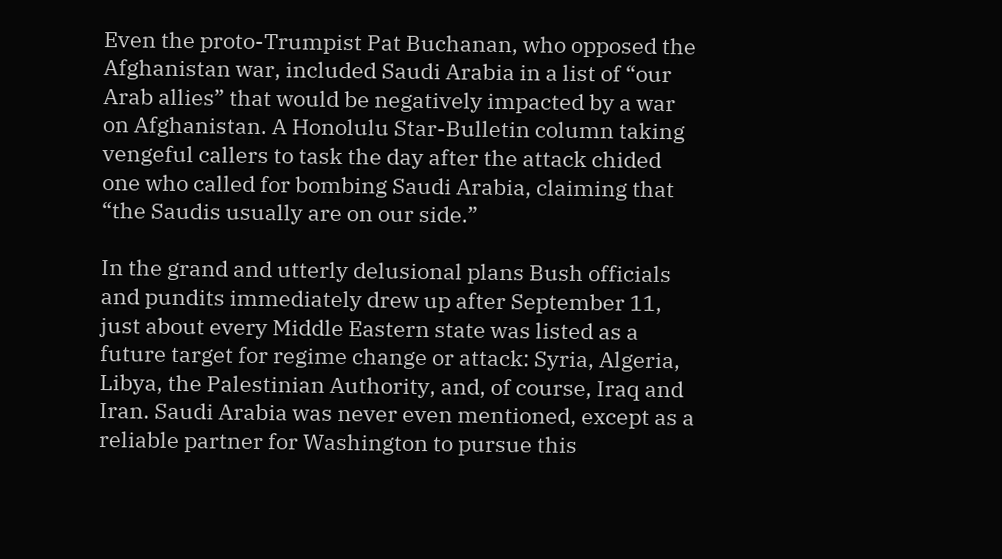Even the proto-Trumpist Pat Buchanan, who opposed the Afghanistan war, included Saudi Arabia in a list of “our Arab allies” that would be negatively impacted by a war on Afghanistan. A Honolulu Star-Bulletin column taking vengeful callers to task the day after the attack chided one who called for bombing Saudi Arabia, claiming that “the Saudis usually are on our side.”

In the grand and utterly delusional plans Bush officials and pundits immediately drew up after September 11, just about every Middle Eastern state was listed as a future target for regime change or attack: Syria, Algeria, Libya, the Palestinian Authority, and, of course, Iraq and Iran. Saudi Arabia was never even mentioned, except as a reliable partner for Washington to pursue this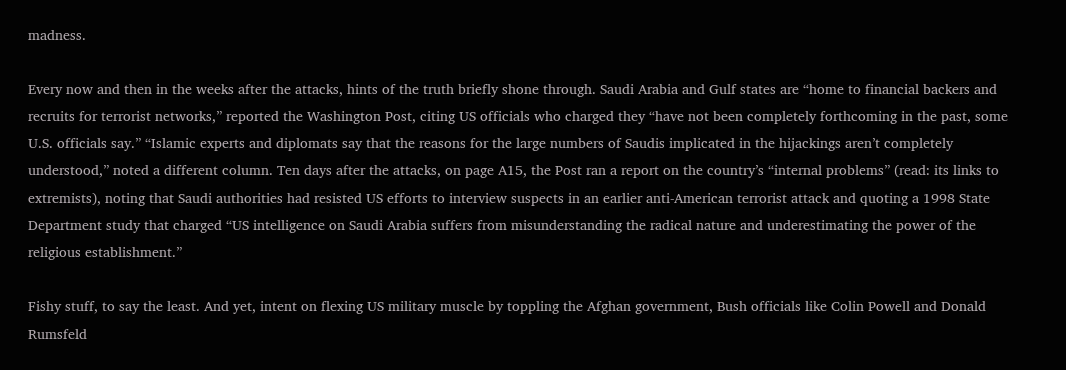madness.

Every now and then in the weeks after the attacks, hints of the truth briefly shone through. Saudi Arabia and Gulf states are “home to financial backers and recruits for terrorist networks,” reported the Washington Post, citing US officials who charged they “have not been completely forthcoming in the past, some U.S. officials say.” “Islamic experts and diplomats say that the reasons for the large numbers of Saudis implicated in the hijackings aren’t completely understood,” noted a different column. Ten days after the attacks, on page A15, the Post ran a report on the country’s “internal problems” (read: its links to extremists), noting that Saudi authorities had resisted US efforts to interview suspects in an earlier anti-American terrorist attack and quoting a 1998 State Department study that charged “US intelligence on Saudi Arabia suffers from misunderstanding the radical nature and underestimating the power of the religious establishment.”

Fishy stuff, to say the least. And yet, intent on flexing US military muscle by toppling the Afghan government, Bush officials like Colin Powell and Donald Rumsfeld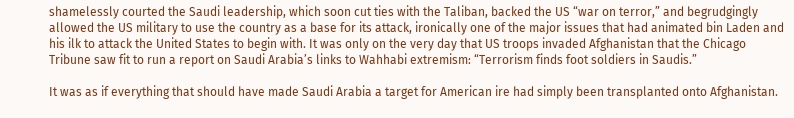shamelessly courted the Saudi leadership, which soon cut ties with the Taliban, backed the US “war on terror,” and begrudgingly allowed the US military to use the country as a base for its attack, ironically one of the major issues that had animated bin Laden and his ilk to attack the United States to begin with. It was only on the very day that US troops invaded Afghanistan that the Chicago Tribune saw fit to run a report on Saudi Arabia’s links to Wahhabi extremism: “Terrorism finds foot soldiers in Saudis.”

It was as if everything that should have made Saudi Arabia a target for American ire had simply been transplanted onto Afghanistan.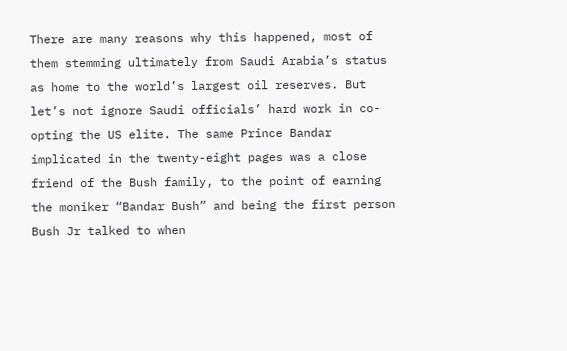There are many reasons why this happened, most of them stemming ultimately from Saudi Arabia’s status as home to the world’s largest oil reserves. But let’s not ignore Saudi officials’ hard work in co-opting the US elite. The same Prince Bandar implicated in the twenty-eight pages was a close friend of the Bush family, to the point of earning the moniker “Bandar Bush” and being the first person Bush Jr talked to when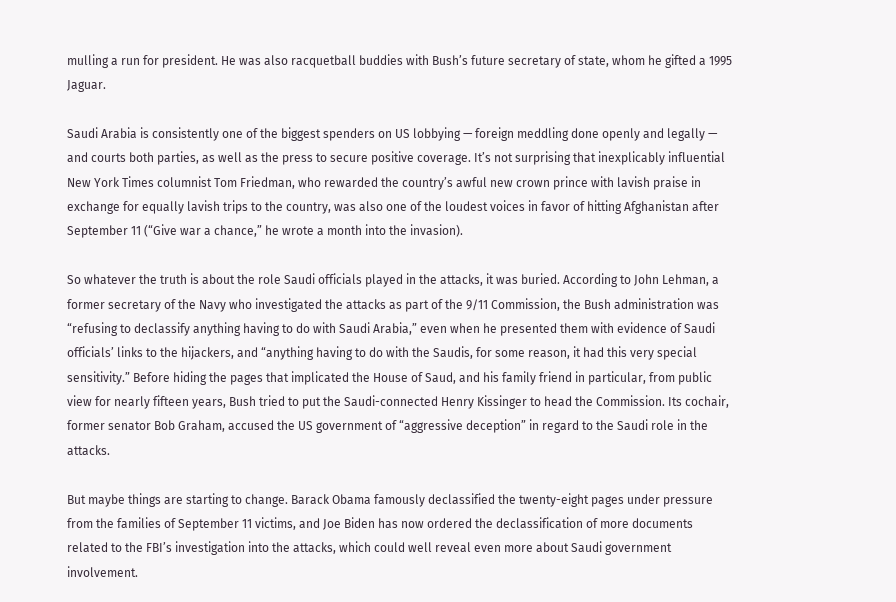mulling a run for president. He was also racquetball buddies with Bush’s future secretary of state, whom he gifted a 1995 Jaguar.

Saudi Arabia is consistently one of the biggest spenders on US lobbying — foreign meddling done openly and legally — and courts both parties, as well as the press to secure positive coverage. It’s not surprising that inexplicably influential New York Times columnist Tom Friedman, who rewarded the country’s awful new crown prince with lavish praise in exchange for equally lavish trips to the country, was also one of the loudest voices in favor of hitting Afghanistan after September 11 (“Give war a chance,” he wrote a month into the invasion).

So whatever the truth is about the role Saudi officials played in the attacks, it was buried. According to John Lehman, a former secretary of the Navy who investigated the attacks as part of the 9/11 Commission, the Bush administration was “refusing to declassify anything having to do with Saudi Arabia,” even when he presented them with evidence of Saudi officials’ links to the hijackers, and “anything having to do with the Saudis, for some reason, it had this very special sensitivity.” Before hiding the pages that implicated the House of Saud, and his family friend in particular, from public view for nearly fifteen years, Bush tried to put the Saudi-connected Henry Kissinger to head the Commission. Its cochair, former senator Bob Graham, accused the US government of “aggressive deception” in regard to the Saudi role in the attacks.

But maybe things are starting to change. Barack Obama famously declassified the twenty-eight pages under pressure from the families of September 11 victims, and Joe Biden has now ordered the declassification of more documents related to the FBI’s investigation into the attacks, which could well reveal even more about Saudi government involvement.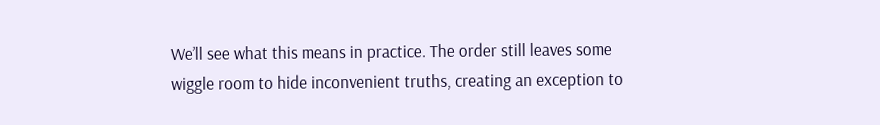We’ll see what this means in practice. The order still leaves some wiggle room to hide inconvenient truths, creating an exception to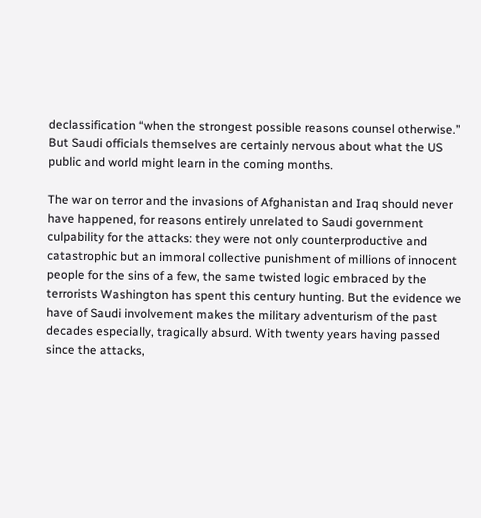declassification “when the strongest possible reasons counsel otherwise.” But Saudi officials themselves are certainly nervous about what the US public and world might learn in the coming months.

The war on terror and the invasions of Afghanistan and Iraq should never have happened, for reasons entirely unrelated to Saudi government culpability for the attacks: they were not only counterproductive and catastrophic but an immoral collective punishment of millions of innocent people for the sins of a few, the same twisted logic embraced by the terrorists Washington has spent this century hunting. But the evidence we have of Saudi involvement makes the military adventurism of the past decades especially, tragically absurd. With twenty years having passed since the attacks,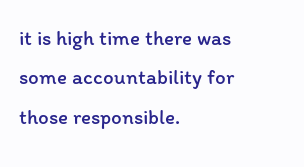it is high time there was some accountability for those responsible.